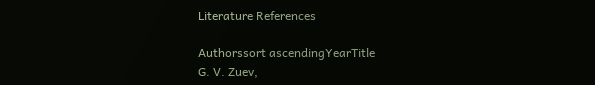Literature References

Authorssort ascendingYearTitle
G. V. Zuev,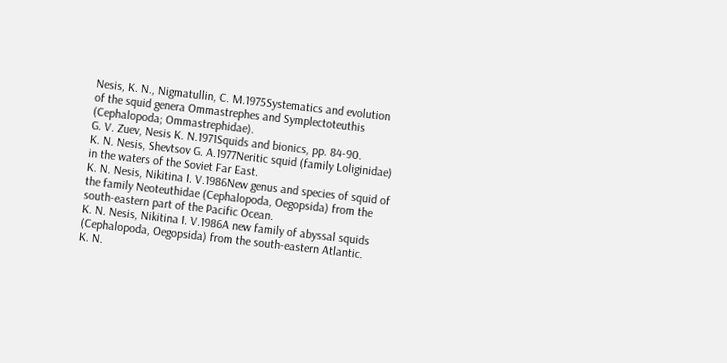Nesis, K. N., Nigmatullin, C. M.1975Systematics and evolution of the squid genera Ommastrephes and Symplectoteuthis (Cephalopoda; Ommastrephidae).
G. V. Zuev, Nesis K. N.1971Squids and bionics, pp. 84-90.
K. N. Nesis, Shevtsov G. A.1977Neritic squid (family Loliginidae) in the waters of the Soviet Far East.
K. N. Nesis, Nikitina I. V.1986New genus and species of squid of the family Neoteuthidae (Cephalopoda, Oegopsida) from the south-eastern part of the Pacific Ocean.
K. N. Nesis, Nikitina I. V.1986A new family of abyssal squids (Cephalopoda, Oegopsida) from the south-eastern Atlantic.
K. N.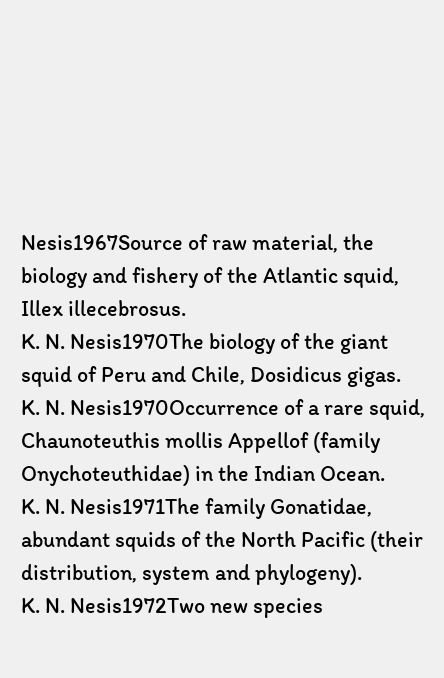Nesis1967Source of raw material, the biology and fishery of the Atlantic squid, Illex illecebrosus.
K. N. Nesis1970The biology of the giant squid of Peru and Chile, Dosidicus gigas.
K. N. Nesis1970Occurrence of a rare squid, Chaunoteuthis mollis Appellof (family Onychoteuthidae) in the Indian Ocean.
K. N. Nesis1971The family Gonatidae, abundant squids of the North Pacific (their distribution, system and phylogeny).
K. N. Nesis1972Two new species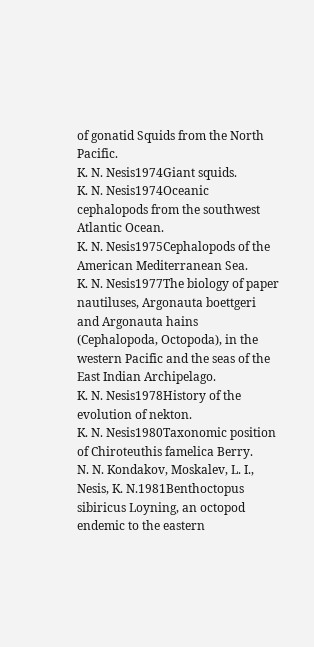of gonatid Squids from the North Pacific.
K. N. Nesis1974Giant squids.
K. N. Nesis1974Oceanic cephalopods from the southwest Atlantic Ocean.
K. N. Nesis1975Cephalopods of the American Mediterranean Sea.
K. N. Nesis1977The biology of paper nautiluses, Argonauta boettgeri and Argonauta hains (Cephalopoda, Octopoda), in the western Pacific and the seas of the East Indian Archipelago.
K. N. Nesis1978History of the evolution of nekton.
K. N. Nesis1980Taxonomic position of Chiroteuthis famelica Berry.
N. N. Kondakov, Moskalev, L. I., Nesis, K. N.1981Benthoctopus sibiricus Loyning, an octopod endemic to the eastern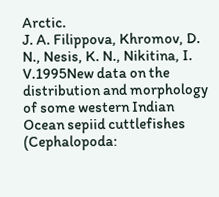Arctic.
J. A. Filippova, Khromov, D. N., Nesis, K. N., Nikitina, I. V.1995New data on the distribution and morphology of some western Indian Ocean sepiid cuttlefishes (Cephalopoda: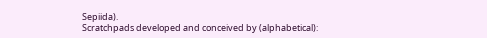Sepiida).
Scratchpads developed and conceived by (alphabetical):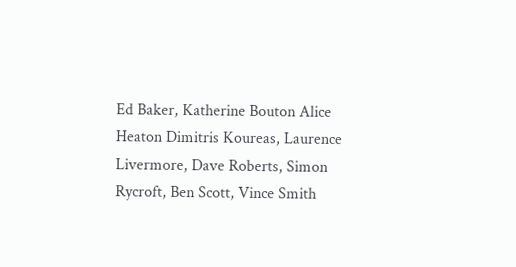Ed Baker, Katherine Bouton Alice Heaton Dimitris Koureas, Laurence Livermore, Dave Roberts, Simon Rycroft, Ben Scott, Vince Smith